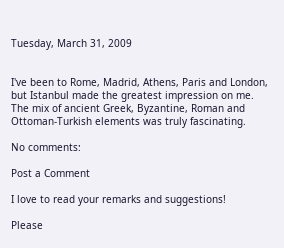Tuesday, March 31, 2009


I've been to Rome, Madrid, Athens, Paris and London, but Istanbul made the greatest impression on me. The mix of ancient Greek, Byzantine, Roman and Ottoman-Turkish elements was truly fascinating.

No comments:

Post a Comment

I love to read your remarks and suggestions!

Please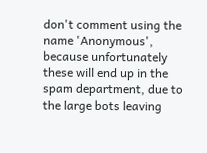don't comment using the name 'Anonymous', because unfortunately these will end up in the spam department, due to the large bots leaving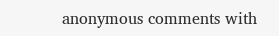anonymous comments with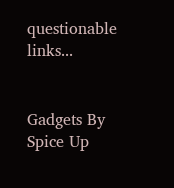questionable links...


Gadgets By Spice Up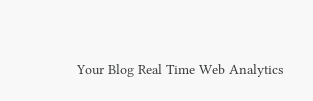Your Blog Real Time Web Analytics